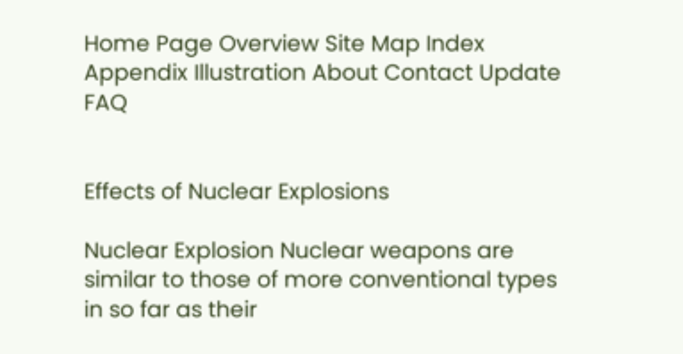Home Page Overview Site Map Index Appendix Illustration About Contact Update FAQ


Effects of Nuclear Explosions

Nuclear Explosion Nuclear weapons are similar to those of more conventional types in so far as their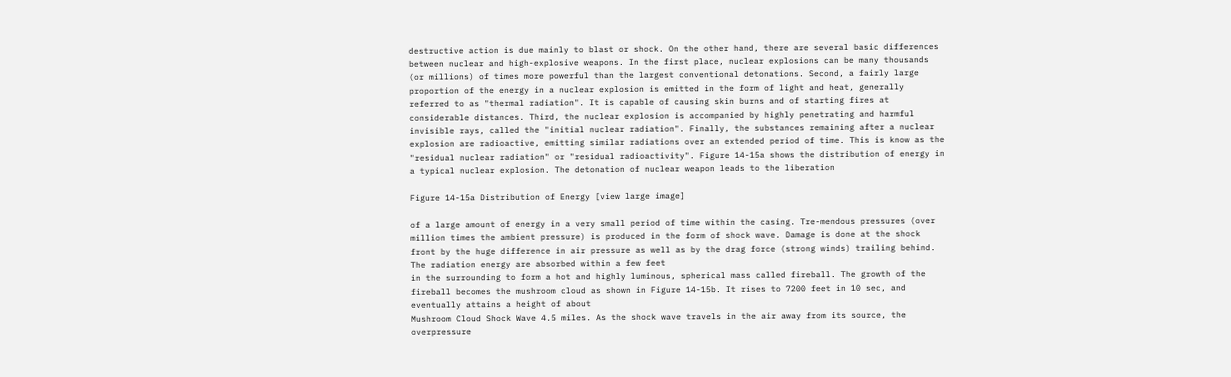destructive action is due mainly to blast or shock. On the other hand, there are several basic differences between nuclear and high-explosive weapons. In the first place, nuclear explosions can be many thousands (or millions) of times more powerful than the largest conventional detonations. Second, a fairly large proportion of the energy in a nuclear explosion is emitted in the form of light and heat, generally referred to as "thermal radiation". It is capable of causing skin burns and of starting fires at considerable distances. Third, the nuclear explosion is accompanied by highly penetrating and harmful invisible rays, called the "initial nuclear radiation". Finally, the substances remaining after a nuclear explosion are radioactive, emitting similar radiations over an extended period of time. This is know as the "residual nuclear radiation" or "residual radioactivity". Figure 14-15a shows the distribution of energy in a typical nuclear explosion. The detonation of nuclear weapon leads to the liberation

Figure 14-15a Distribution of Energy [view large image]

of a large amount of energy in a very small period of time within the casing. Tre-mendous pressures (over million times the ambient pressure) is produced in the form of shock wave. Damage is done at the shock front by the huge difference in air pressure as well as by the drag force (strong winds) trailing behind. The radiation energy are absorbed within a few feet
in the surrounding to form a hot and highly luminous, spherical mass called fireball. The growth of the fireball becomes the mushroom cloud as shown in Figure 14-15b. It rises to 7200 feet in 10 sec, and eventually attains a height of about
Mushroom Cloud Shock Wave 4.5 miles. As the shock wave travels in the air away from its source, the overpressure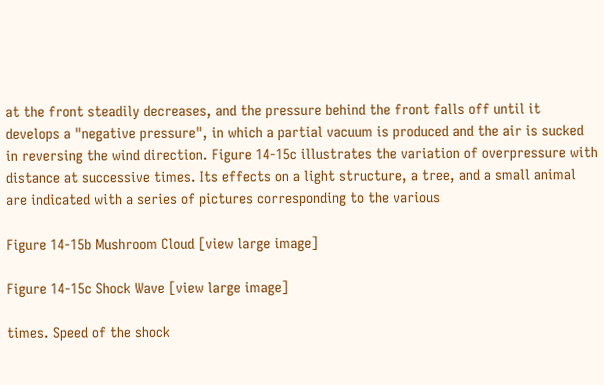at the front steadily decreases, and the pressure behind the front falls off until it develops a "negative pressure", in which a partial vacuum is produced and the air is sucked in reversing the wind direction. Figure 14-15c illustrates the variation of overpressure with distance at successive times. Its effects on a light structure, a tree, and a small animal are indicated with a series of pictures corresponding to the various

Figure 14-15b Mushroom Cloud [view large image]

Figure 14-15c Shock Wave [view large image]

times. Speed of the shock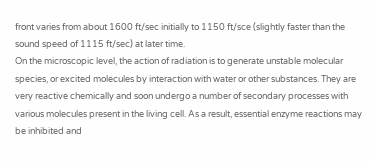front varies from about 1600 ft/sec initially to 1150 ft/sce (slightly faster than the sound speed of 1115 ft/sec) at later time.
On the microscopic level, the action of radiation is to generate unstable molecular species, or excited molecules by interaction with water or other substances. They are very reactive chemically and soon undergo a number of secondary processes with various molecules present in the living cell. As a result, essential enzyme reactions may be inhibited and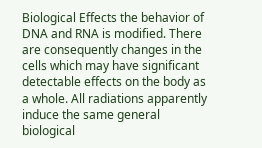Biological Effects the behavior of DNA and RNA is modified. There are consequently changes in the cells which may have significant detectable effects on the body as a whole. All radiations apparently induce the same general biological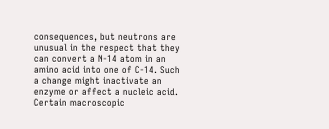consequences, but neutrons are unusual in the respect that they can convert a N-14 atom in an amino acid into one of C-14. Such a change might inactivate an enzyme or affect a nucleic acid. Certain macroscopic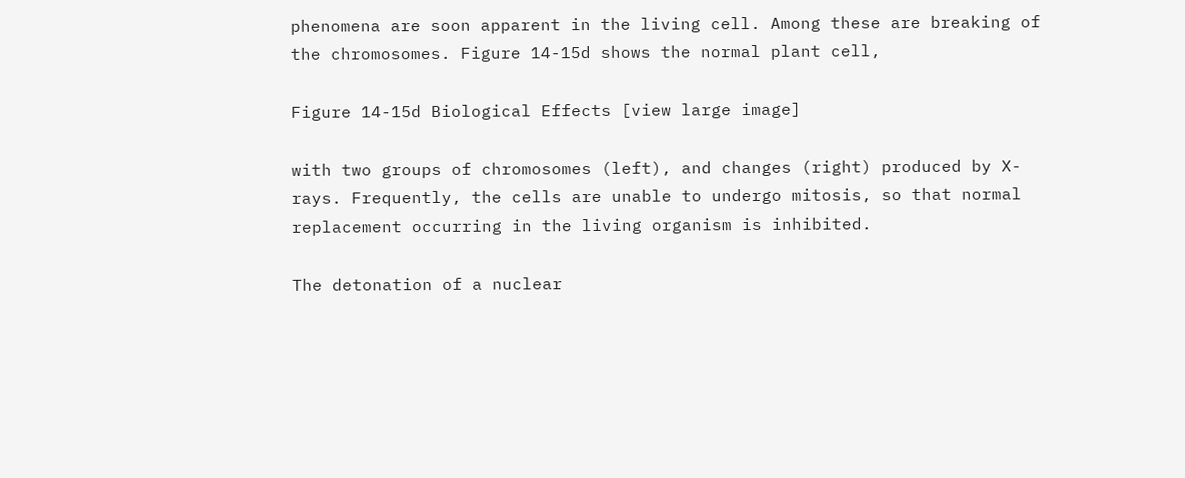phenomena are soon apparent in the living cell. Among these are breaking of the chromosomes. Figure 14-15d shows the normal plant cell,

Figure 14-15d Biological Effects [view large image]

with two groups of chromosomes (left), and changes (right) produced by X-rays. Frequently, the cells are unable to undergo mitosis, so that normal replacement occurring in the living organism is inhibited.

The detonation of a nuclear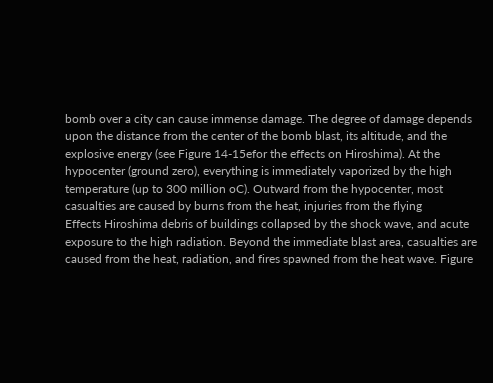bomb over a city can cause immense damage. The degree of damage depends upon the distance from the center of the bomb blast, its altitude, and the explosive energy (see Figure 14-15efor the effects on Hiroshima). At the hypocenter (ground zero), everything is immediately vaporized by the high temperature (up to 300 million oC). Outward from the hypocenter, most casualties are caused by burns from the heat, injuries from the flying
Effects Hiroshima debris of buildings collapsed by the shock wave, and acute exposure to the high radiation. Beyond the immediate blast area, casualties are caused from the heat, radiation, and fires spawned from the heat wave. Figure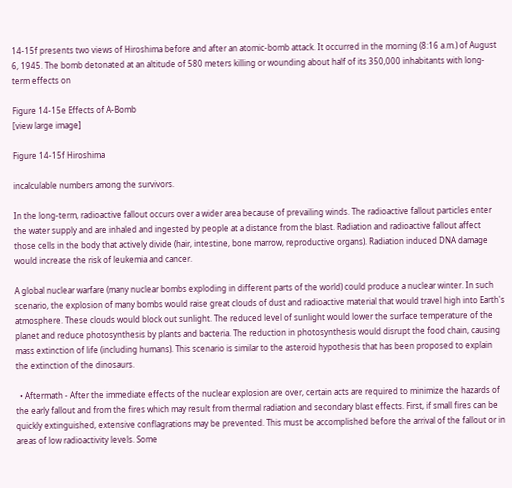14-15f presents two views of Hiroshima before and after an atomic-bomb attack. It occurred in the morning (8:16 a.m.) of August 6, 1945. The bomb detonated at an altitude of 580 meters killing or wounding about half of its 350,000 inhabitants with long-term effects on

Figure 14-15e Effects of A-Bomb
[view large image]

Figure 14-15f Hiroshima

incalculable numbers among the survivors.

In the long-term, radioactive fallout occurs over a wider area because of prevailing winds. The radioactive fallout particles enter the water supply and are inhaled and ingested by people at a distance from the blast. Radiation and radioactive fallout affect those cells in the body that actively divide (hair, intestine, bone marrow, reproductive organs). Radiation induced DNA damage would increase the risk of leukemia and cancer.

A global nuclear warfare (many nuclear bombs exploding in different parts of the world) could produce a nuclear winter. In such scenario, the explosion of many bombs would raise great clouds of dust and radioactive material that would travel high into Earth's atmosphere. These clouds would block out sunlight. The reduced level of sunlight would lower the surface temperature of the planet and reduce photosynthesis by plants and bacteria. The reduction in photosynthesis would disrupt the food chain, causing mass extinction of life (including humans). This scenario is similar to the asteroid hypothesis that has been proposed to explain the extinction of the dinosaurs.

  • Aftermath - After the immediate effects of the nuclear explosion are over, certain acts are required to minimize the hazards of the early fallout and from the fires which may result from thermal radiation and secondary blast effects. First, if small fires can be quickly extinguished, extensive conflagrations may be prevented. This must be accomplished before the arrival of the fallout or in areas of low radioactivity levels. Some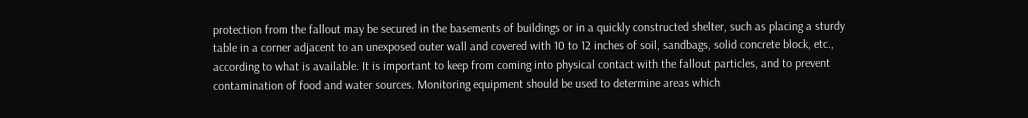protection from the fallout may be secured in the basements of buildings or in a quickly constructed shelter, such as placing a sturdy table in a corner adjacent to an unexposed outer wall and covered with 10 to 12 inches of soil, sandbags, solid concrete block, etc., according to what is available. It is important to keep from coming into physical contact with the fallout particles, and to prevent contamination of food and water sources. Monitoring equipment should be used to determine areas which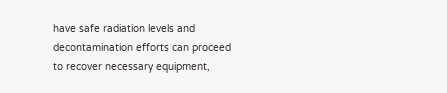have safe radiation levels and decontamination efforts can proceed to recover necessary equipment,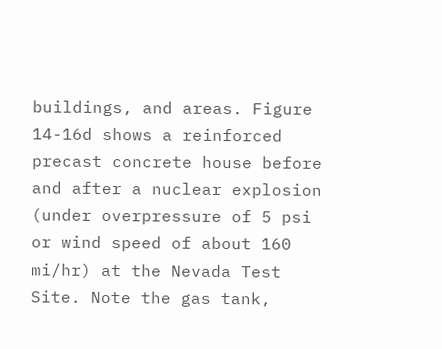buildings, and areas. Figure 14-16d shows a reinforced precast concrete house before and after a nuclear explosion (under overpressure of 5 psi or wind speed of about 160 mi/hr) at the Nevada Test Site. Note the gas tank,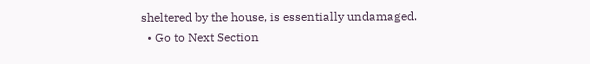sheltered by the house, is essentially undamaged.
  • Go to Next Section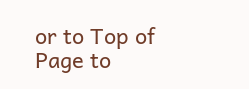or to Top of Page to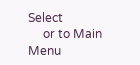Select
     or to Main Menu